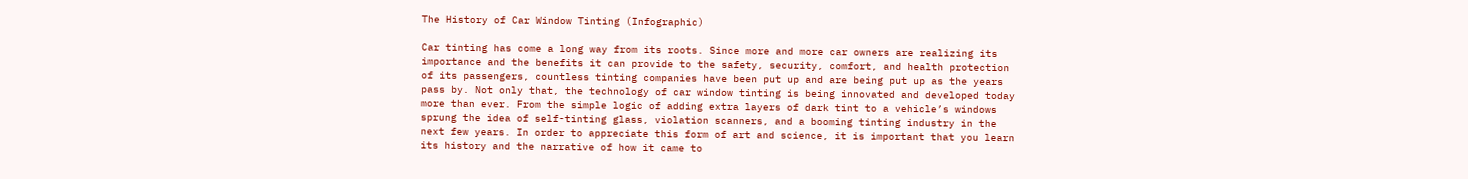The History of Car Window Tinting (Infographic)

Car tinting has come a long way from its roots. Since more and more car owners are realizing its importance and the benefits it can provide to the safety, security, comfort, and health protection of its passengers, countless tinting companies have been put up and are being put up as the years pass by. Not only that, the technology of car window tinting is being innovated and developed today more than ever. From the simple logic of adding extra layers of dark tint to a vehicle’s windows sprung the idea of self-tinting glass, violation scanners, and a booming tinting industry in the next few years. In order to appreciate this form of art and science, it is important that you learn its history and the narrative of how it came to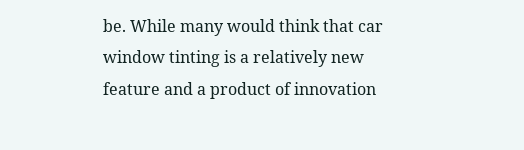be. While many would think that car window tinting is a relatively new feature and a product of innovation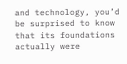and technology, you’d be surprised to know that its foundations actually were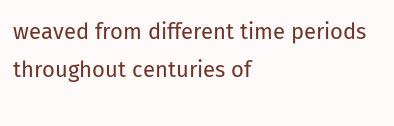weaved from different time periods throughout centuries of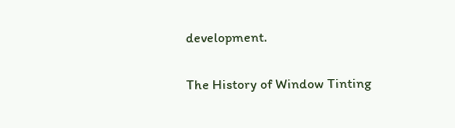development.

The History of Window Tinting